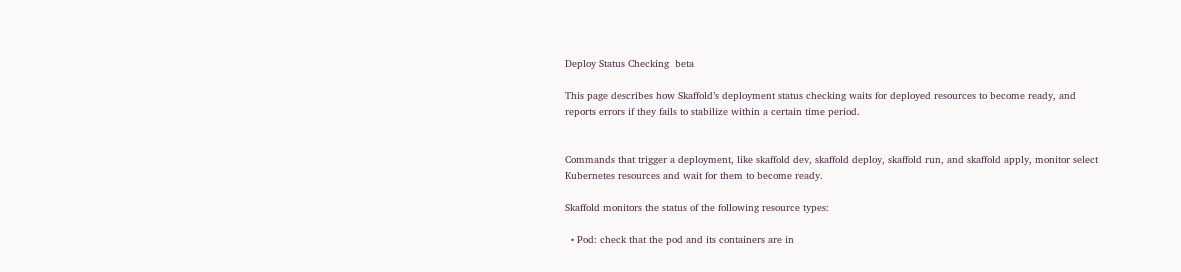Deploy Status Checking  beta

This page describes how Skaffold’s deployment status checking waits for deployed resources to become ready, and reports errors if they fails to stabilize within a certain time period.


Commands that trigger a deployment, like skaffold dev, skaffold deploy, skaffold run, and skaffold apply, monitor select Kubernetes resources and wait for them to become ready.

Skaffold monitors the status of the following resource types:

  • Pod: check that the pod and its containers are in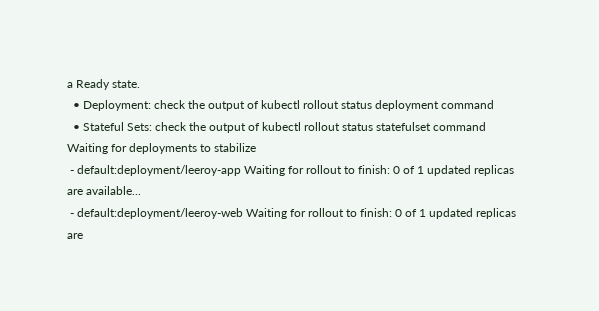a Ready state.
  • Deployment: check the output of kubectl rollout status deployment command
  • Stateful Sets: check the output of kubectl rollout status statefulset command
Waiting for deployments to stabilize
 - default:deployment/leeroy-app Waiting for rollout to finish: 0 of 1 updated replicas are available...
 - default:deployment/leeroy-web Waiting for rollout to finish: 0 of 1 updated replicas are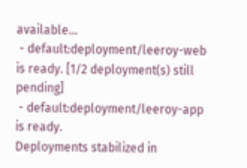available...
 - default:deployment/leeroy-web is ready. [1/2 deployment(s) still pending]
 - default:deployment/leeroy-app is ready.
Deployments stabilized in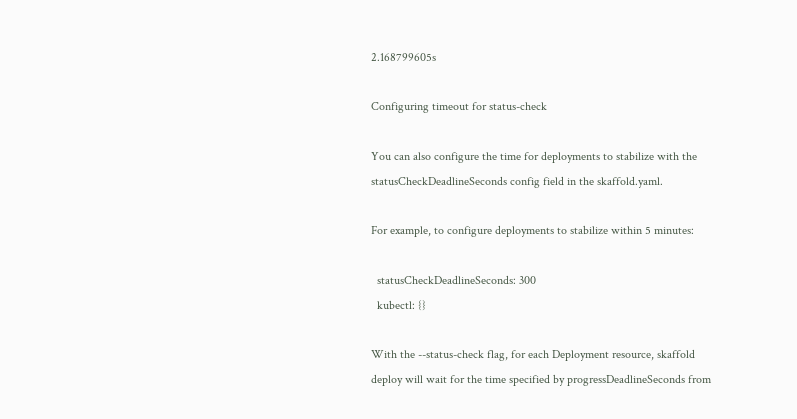2.168799605s

Configuring timeout for status-check

You can also configure the time for deployments to stabilize with the statusCheckDeadlineSeconds config field in the skaffold.yaml.

For example, to configure deployments to stabilize within 5 minutes:

  statusCheckDeadlineSeconds: 300
  kubectl: {}

With the --status-check flag, for each Deployment resource, skaffold deploy will wait for the time specified by progressDeadlineSeconds from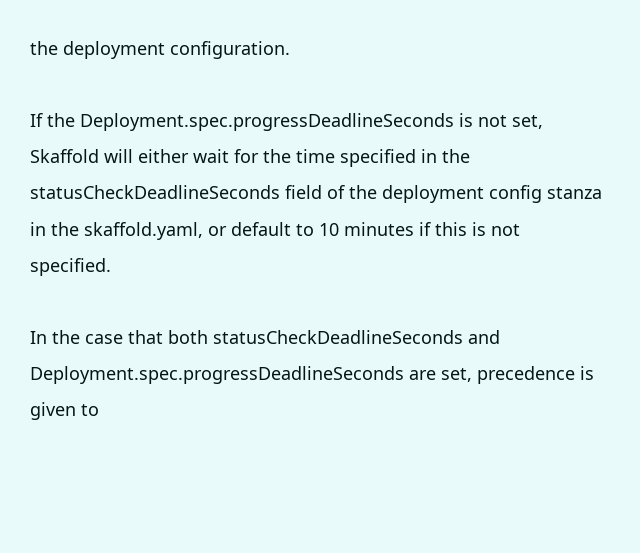the deployment configuration.

If the Deployment.spec.progressDeadlineSeconds is not set, Skaffold will either wait for the time specified in the statusCheckDeadlineSeconds field of the deployment config stanza in the skaffold.yaml, or default to 10 minutes if this is not specified.

In the case that both statusCheckDeadlineSeconds and Deployment.spec.progressDeadlineSeconds are set, precedence is given to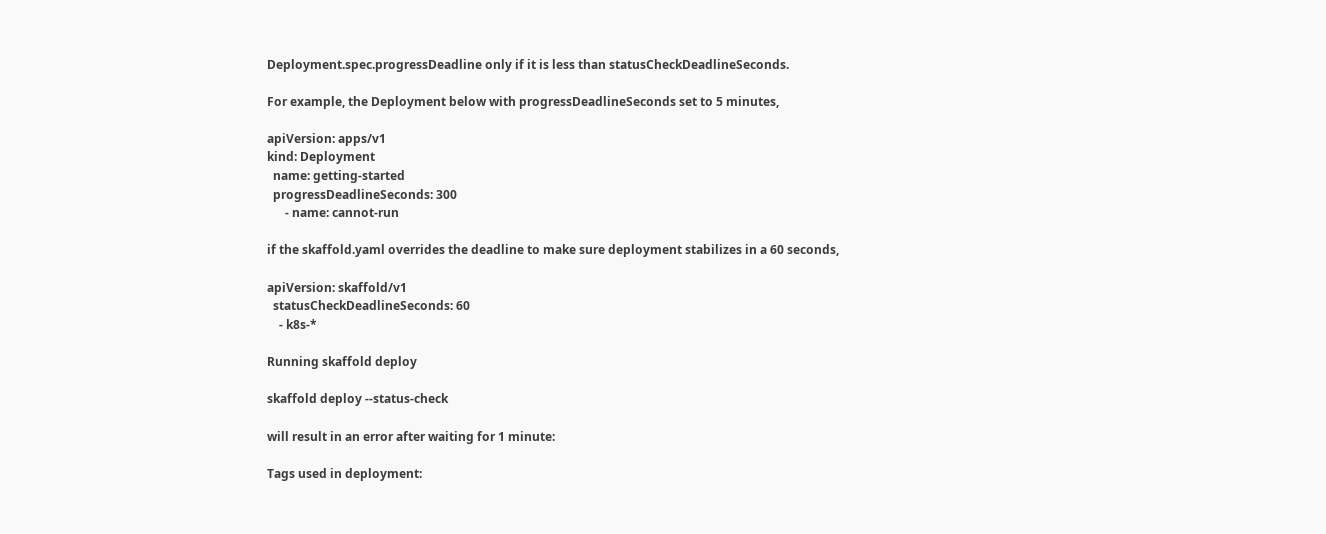Deployment.spec.progressDeadline only if it is less than statusCheckDeadlineSeconds.

For example, the Deployment below with progressDeadlineSeconds set to 5 minutes,

apiVersion: apps/v1
kind: Deployment
  name: getting-started
  progressDeadlineSeconds: 300
      - name: cannot-run

if the skaffold.yaml overrides the deadline to make sure deployment stabilizes in a 60 seconds,

apiVersion: skaffold/v1
  statusCheckDeadlineSeconds: 60
    - k8s-*

Running skaffold deploy

skaffold deploy --status-check

will result in an error after waiting for 1 minute:

Tags used in deployment: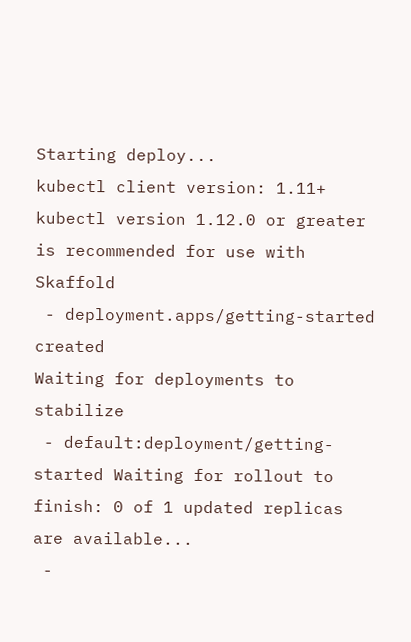Starting deploy...
kubectl client version: 1.11+
kubectl version 1.12.0 or greater is recommended for use with Skaffold
 - deployment.apps/getting-started created
Waiting for deployments to stabilize
 - default:deployment/getting-started Waiting for rollout to finish: 0 of 1 updated replicas are available...
 -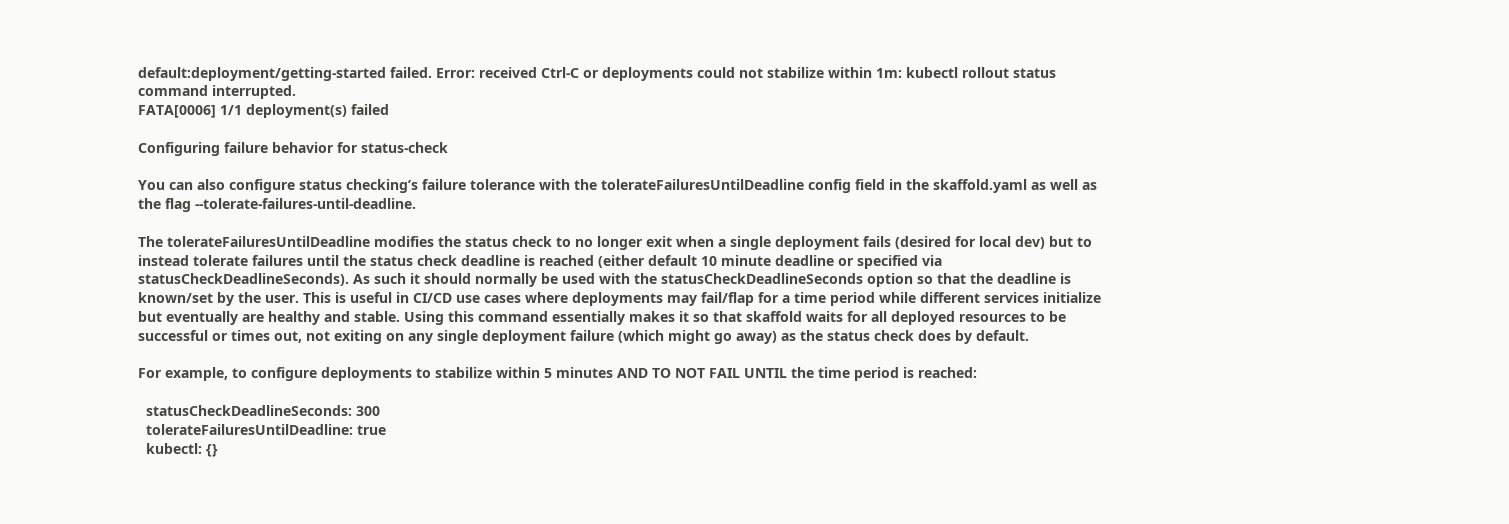default:deployment/getting-started failed. Error: received Ctrl-C or deployments could not stabilize within 1m: kubectl rollout status command interrupted.
FATA[0006] 1/1 deployment(s) failed

Configuring failure behavior for status-check

You can also configure status checking’s failure tolerance with the tolerateFailuresUntilDeadline config field in the skaffold.yaml as well as the flag --tolerate-failures-until-deadline.

The tolerateFailuresUntilDeadline modifies the status check to no longer exit when a single deployment fails (desired for local dev) but to instead tolerate failures until the status check deadline is reached (either default 10 minute deadline or specified via statusCheckDeadlineSeconds). As such it should normally be used with the statusCheckDeadlineSeconds option so that the deadline is known/set by the user. This is useful in CI/CD use cases where deployments may fail/flap for a time period while different services initialize but eventually are healthy and stable. Using this command essentially makes it so that skaffold waits for all deployed resources to be successful or times out, not exiting on any single deployment failure (which might go away) as the status check does by default.

For example, to configure deployments to stabilize within 5 minutes AND TO NOT FAIL UNTIL the time period is reached:

  statusCheckDeadlineSeconds: 300
  tolerateFailuresUntilDeadline: true
  kubectl: {}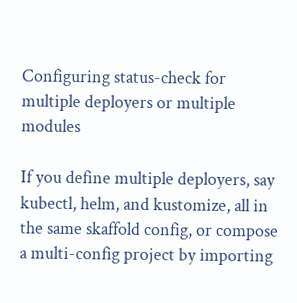Configuring status-check for multiple deployers or multiple modules

If you define multiple deployers, say kubectl, helm, and kustomize, all in the same skaffold config, or compose a multi-config project by importing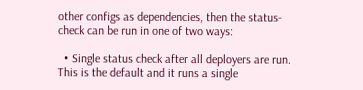other configs as dependencies, then the status-check can be run in one of two ways:

  • Single status check after all deployers are run. This is the default and it runs a single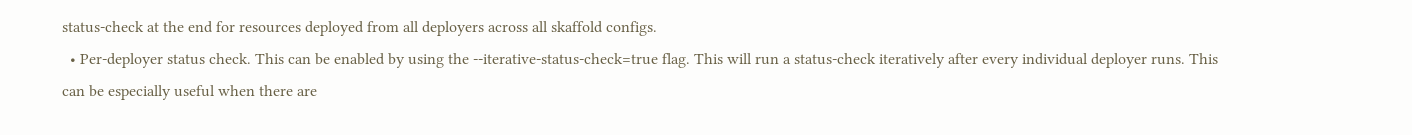status-check at the end for resources deployed from all deployers across all skaffold configs.
  • Per-deployer status check. This can be enabled by using the --iterative-status-check=true flag. This will run a status-check iteratively after every individual deployer runs. This can be especially useful when there are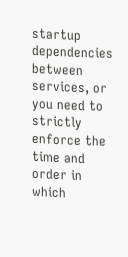startup dependencies between services, or you need to strictly enforce the time and order in which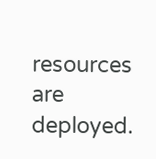resources are deployed.